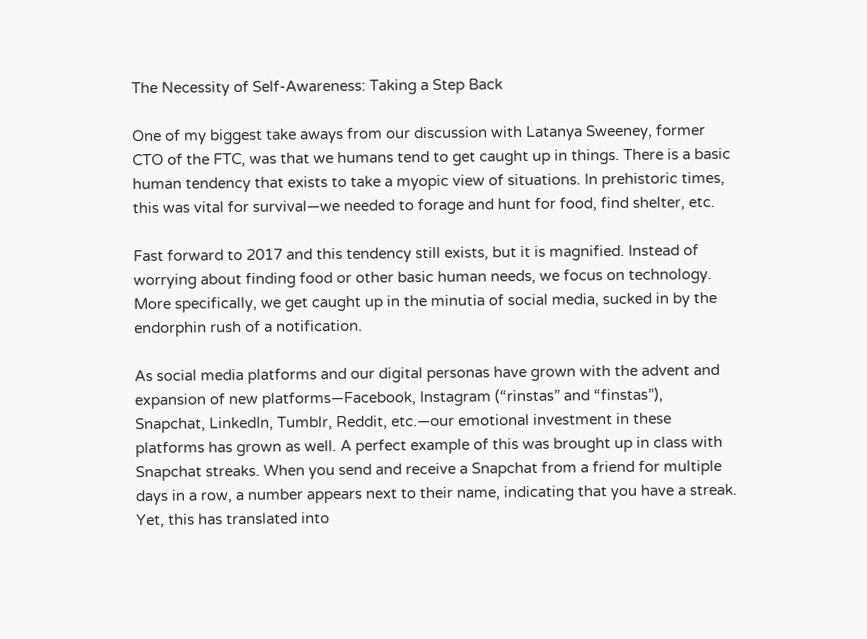The Necessity of Self-Awareness: Taking a Step Back

One of my biggest take aways from our discussion with Latanya Sweeney, former CTO of the FTC, was that we humans tend to get caught up in things. There is a basic human tendency that exists to take a myopic view of situations. In prehistoric times, this was vital for survival—we needed to forage and hunt for food, find shelter, etc.

Fast forward to 2017 and this tendency still exists, but it is magnified. Instead of worrying about finding food or other basic human needs, we focus on technology. More specifically, we get caught up in the minutia of social media, sucked in by the endorphin rush of a notification.

As social media platforms and our digital personas have grown with the advent and expansion of new platforms—Facebook, Instagram (“rinstas” and “finstas”), Snapchat, LinkedIn, Tumblr, Reddit, etc.—our emotional investment in these platforms has grown as well. A perfect example of this was brought up in class with Snapchat streaks. When you send and receive a Snapchat from a friend for multiple days in a row, a number appears next to their name, indicating that you have a streak. Yet, this has translated into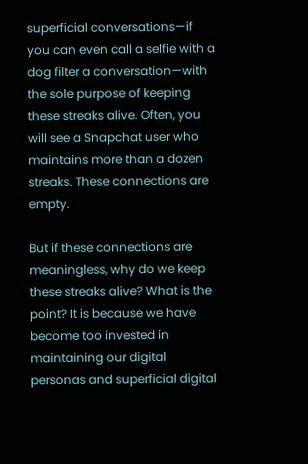superficial conversations—if you can even call a selfie with a dog filter a conversation—with the sole purpose of keeping these streaks alive. Often, you will see a Snapchat user who maintains more than a dozen streaks. These connections are empty.

But if these connections are meaningless, why do we keep these streaks alive? What is the point? It is because we have become too invested in maintaining our digital personas and superficial digital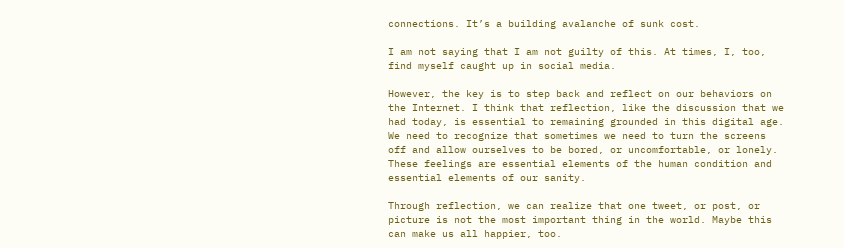connections. It’s a building avalanche of sunk cost.

I am not saying that I am not guilty of this. At times, I, too, find myself caught up in social media.

However, the key is to step back and reflect on our behaviors on the Internet. I think that reflection, like the discussion that we had today, is essential to remaining grounded in this digital age. We need to recognize that sometimes we need to turn the screens off and allow ourselves to be bored, or uncomfortable, or lonely. These feelings are essential elements of the human condition and essential elements of our sanity.

Through reflection, we can realize that one tweet, or post, or picture is not the most important thing in the world. Maybe this can make us all happier, too.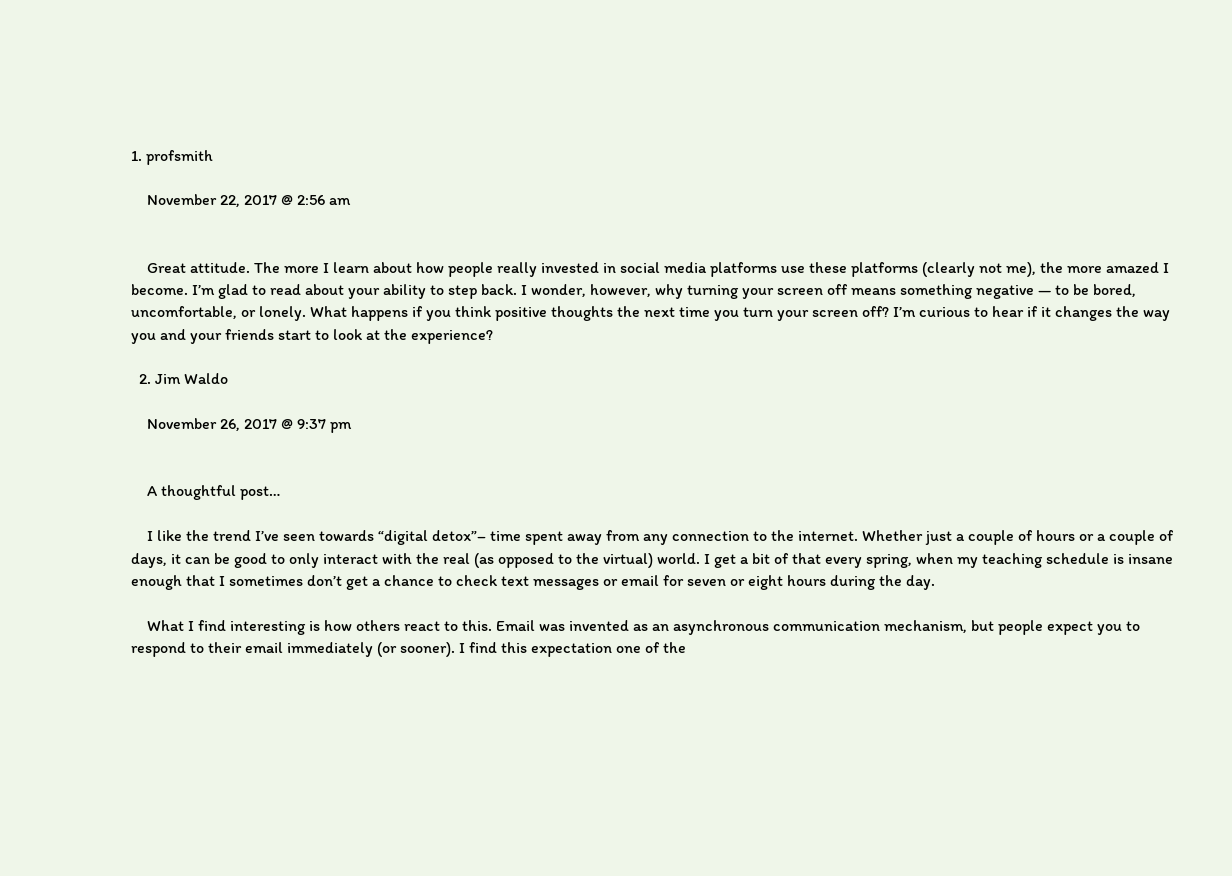1. profsmith

    November 22, 2017 @ 2:56 am


    Great attitude. The more I learn about how people really invested in social media platforms use these platforms (clearly not me), the more amazed I become. I’m glad to read about your ability to step back. I wonder, however, why turning your screen off means something negative — to be bored, uncomfortable, or lonely. What happens if you think positive thoughts the next time you turn your screen off? I’m curious to hear if it changes the way you and your friends start to look at the experience?

  2. Jim Waldo

    November 26, 2017 @ 9:37 pm


    A thoughtful post…

    I like the trend I’ve seen towards “digital detox”– time spent away from any connection to the internet. Whether just a couple of hours or a couple of days, it can be good to only interact with the real (as opposed to the virtual) world. I get a bit of that every spring, when my teaching schedule is insane enough that I sometimes don’t get a chance to check text messages or email for seven or eight hours during the day.

    What I find interesting is how others react to this. Email was invented as an asynchronous communication mechanism, but people expect you to respond to their email immediately (or sooner). I find this expectation one of the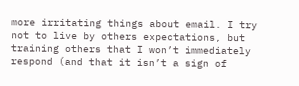more irritating things about email. I try not to live by others expectations, but training others that I won’t immediately respond (and that it isn’t a sign of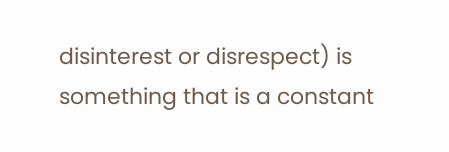disinterest or disrespect) is something that is a constant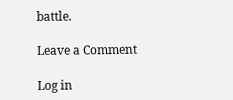battle.

Leave a Comment

Log in